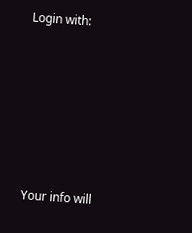Login with:








Your info will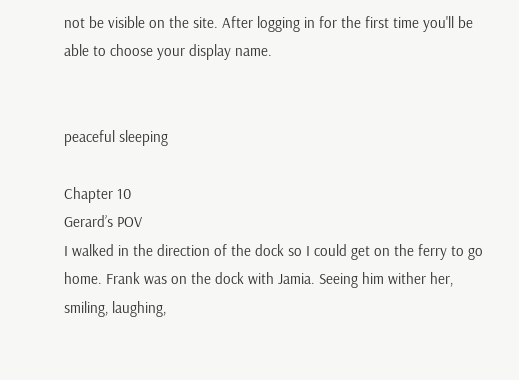not be visible on the site. After logging in for the first time you'll be able to choose your display name.


peaceful sleeping

Chapter 10
Gerard’s POV
I walked in the direction of the dock so I could get on the ferry to go home. Frank was on the dock with Jamia. Seeing him wither her, smiling, laughing,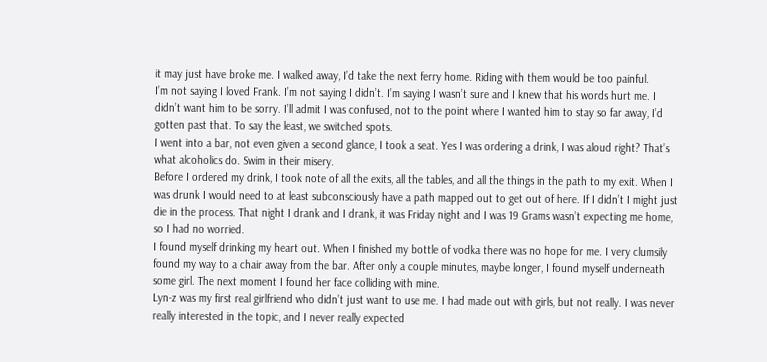it may just have broke me. I walked away, I’d take the next ferry home. Riding with them would be too painful.
I’m not saying I loved Frank. I’m not saying I didn’t. I’m saying I wasn’t sure and I knew that his words hurt me. I didn’t want him to be sorry. I’ll admit I was confused, not to the point where I wanted him to stay so far away, I’d gotten past that. To say the least, we switched spots.
I went into a bar, not even given a second glance, I took a seat. Yes I was ordering a drink, I was aloud right? That’s what alcoholics do. Swim in their misery.
Before I ordered my drink, I took note of all the exits, all the tables, and all the things in the path to my exit. When I was drunk I would need to at least subconsciously have a path mapped out to get out of here. If I didn’t I might just die in the process. That night I drank and I drank, it was Friday night and I was 19 Grams wasn’t expecting me home, so I had no worried.
I found myself drinking my heart out. When I finished my bottle of vodka there was no hope for me. I very clumsily found my way to a chair away from the bar. After only a couple minutes, maybe longer, I found myself underneath some girl. The next moment I found her face colliding with mine.
Lyn-z was my first real girlfriend who didn’t just want to use me. I had made out with girls, but not really. I was never really interested in the topic, and I never really expected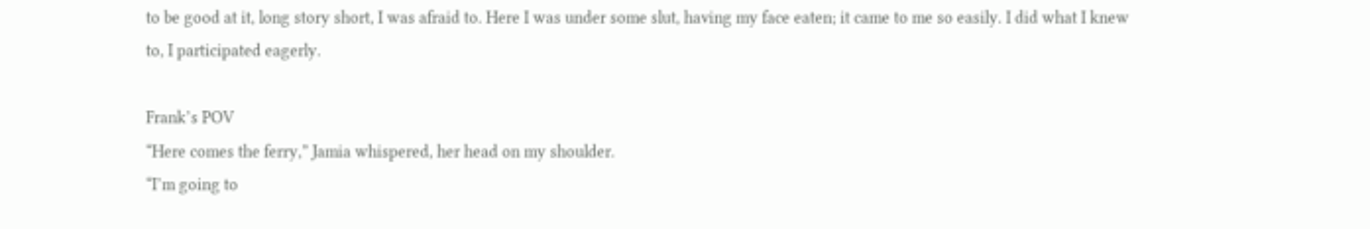to be good at it, long story short, I was afraid to. Here I was under some slut, having my face eaten; it came to me so easily. I did what I knew to, I participated eagerly.

Frank’s POV
“Here comes the ferry,” Jamia whispered, her head on my shoulder.
“I’m going to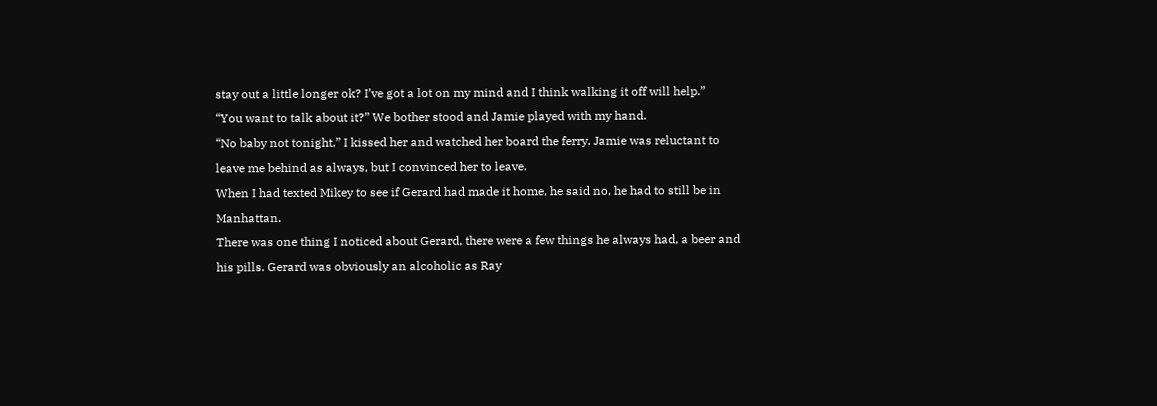stay out a little longer ok? I’ve got a lot on my mind and I think walking it off will help.”
“You want to talk about it?” We bother stood and Jamie played with my hand.
“No baby not tonight,” I kissed her and watched her board the ferry. Jamie was reluctant to leave me behind as always, but I convinced her to leave.
When I had texted Mikey to see if Gerard had made it home, he said no, he had to still be in Manhattan.
There was one thing I noticed about Gerard, there were a few things he always had, a beer and his pills. Gerard was obviously an alcoholic as Ray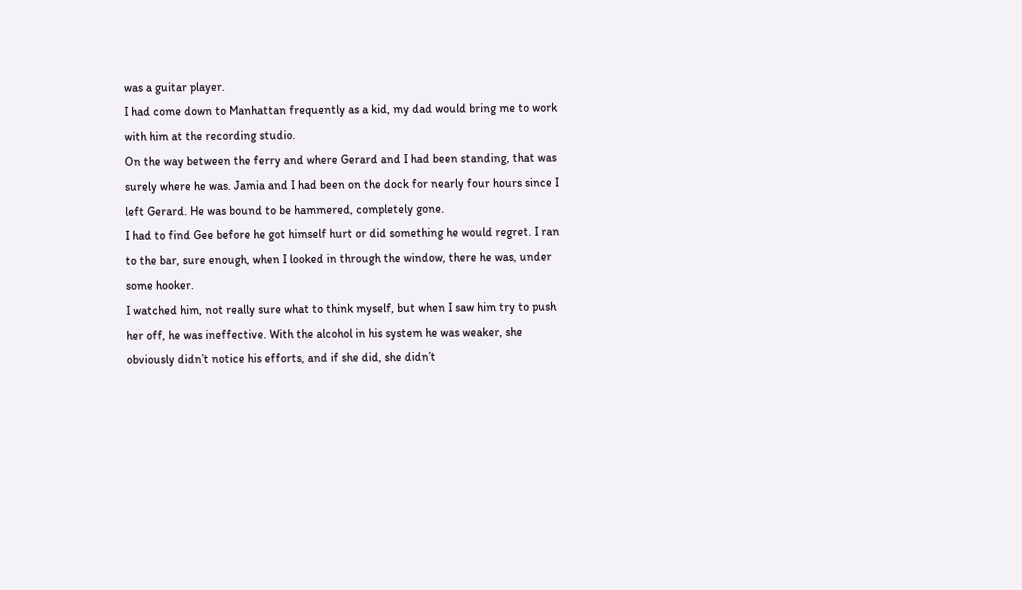was a guitar player.
I had come down to Manhattan frequently as a kid, my dad would bring me to work with him at the recording studio.
On the way between the ferry and where Gerard and I had been standing, that was surely where he was. Jamia and I had been on the dock for nearly four hours since I left Gerard. He was bound to be hammered, completely gone.
I had to find Gee before he got himself hurt or did something he would regret. I ran to the bar, sure enough, when I looked in through the window, there he was, under some hooker.
I watched him, not really sure what to think myself, but when I saw him try to push her off, he was ineffective. With the alcohol in his system he was weaker, she obviously didn’t notice his efforts, and if she did, she didn’t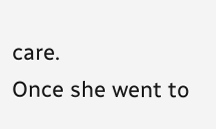care.
Once she went to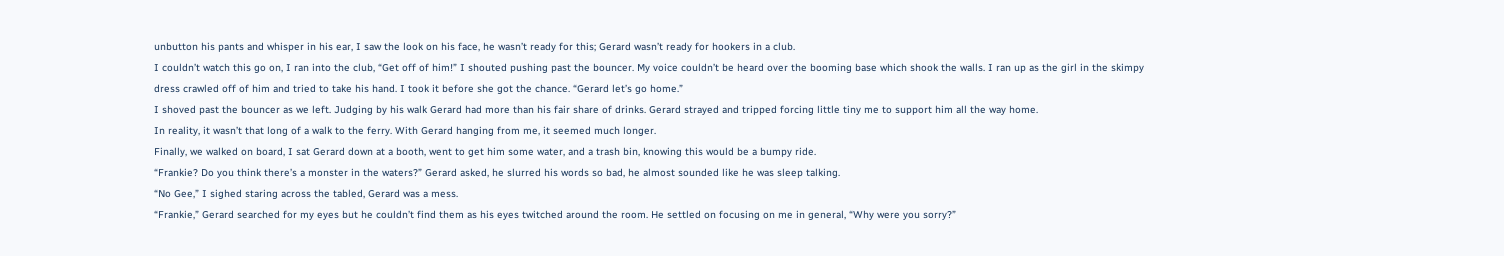unbutton his pants and whisper in his ear, I saw the look on his face, he wasn’t ready for this; Gerard wasn’t ready for hookers in a club.
I couldn’t watch this go on, I ran into the club, “Get off of him!” I shouted pushing past the bouncer. My voice couldn’t be heard over the booming base which shook the walls. I ran up as the girl in the skimpy dress crawled off of him and tried to take his hand. I took it before she got the chance. “Gerard let’s go home.”
I shoved past the bouncer as we left. Judging by his walk Gerard had more than his fair share of drinks. Gerard strayed and tripped forcing little tiny me to support him all the way home.
In reality, it wasn’t that long of a walk to the ferry. With Gerard hanging from me, it seemed much longer.
Finally, we walked on board, I sat Gerard down at a booth, went to get him some water, and a trash bin, knowing this would be a bumpy ride.
“Frankie? Do you think there’s a monster in the waters?” Gerard asked, he slurred his words so bad, he almost sounded like he was sleep talking.
“No Gee,” I sighed staring across the tabled, Gerard was a mess.
“Frankie,” Gerard searched for my eyes but he couldn’t find them as his eyes twitched around the room. He settled on focusing on me in general, “Why were you sorry?”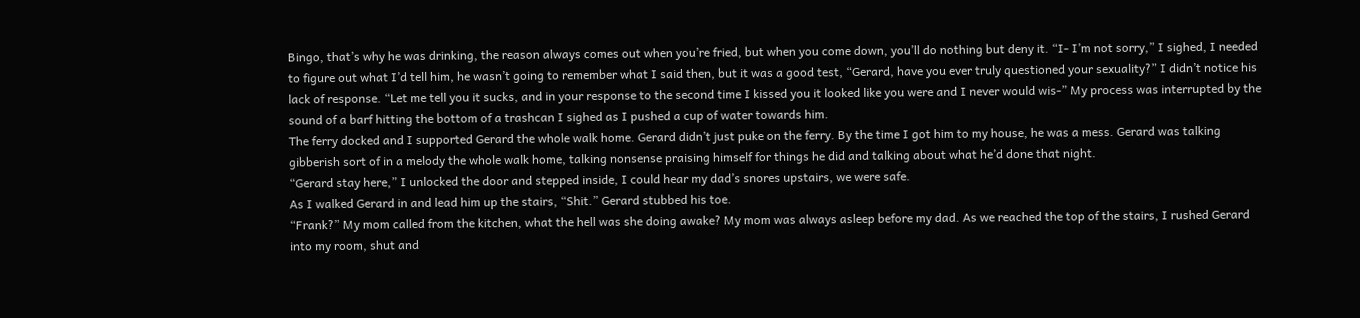Bingo, that’s why he was drinking, the reason always comes out when you’re fried, but when you come down, you’ll do nothing but deny it. “I- I’m not sorry,” I sighed, I needed to figure out what I’d tell him, he wasn’t going to remember what I said then, but it was a good test, “Gerard, have you ever truly questioned your sexuality?” I didn’t notice his lack of response. “Let me tell you it sucks, and in your response to the second time I kissed you it looked like you were and I never would wis-” My process was interrupted by the sound of a barf hitting the bottom of a trashcan I sighed as I pushed a cup of water towards him.
The ferry docked and I supported Gerard the whole walk home. Gerard didn’t just puke on the ferry. By the time I got him to my house, he was a mess. Gerard was talking gibberish sort of in a melody the whole walk home, talking nonsense praising himself for things he did and talking about what he’d done that night.
“Gerard stay here,” I unlocked the door and stepped inside, I could hear my dad’s snores upstairs, we were safe.
As I walked Gerard in and lead him up the stairs, “Shit.” Gerard stubbed his toe.
“Frank?” My mom called from the kitchen, what the hell was she doing awake? My mom was always asleep before my dad. As we reached the top of the stairs, I rushed Gerard into my room, shut and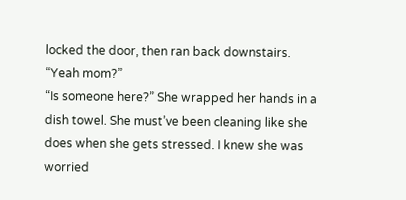locked the door, then ran back downstairs.
“Yeah mom?”
“Is someone here?” She wrapped her hands in a dish towel. She must’ve been cleaning like she does when she gets stressed. I knew she was worried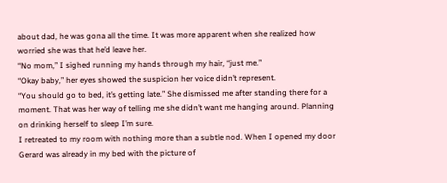about dad, he was gona all the time. It was more apparent when she realized how worried she was that he’d leave her.
“No mom,” I sighed running my hands through my hair, “just me.”
“Okay baby,” her eyes showed the suspicion her voice didn’t represent.
“You should go to bed, it’s getting late.” She dismissed me after standing there for a moment. That was her way of telling me she didn’t want me hanging around. Planning on drinking herself to sleep I’m sure.
I retreated to my room with nothing more than a subtle nod. When I opened my door Gerard was already in my bed with the picture of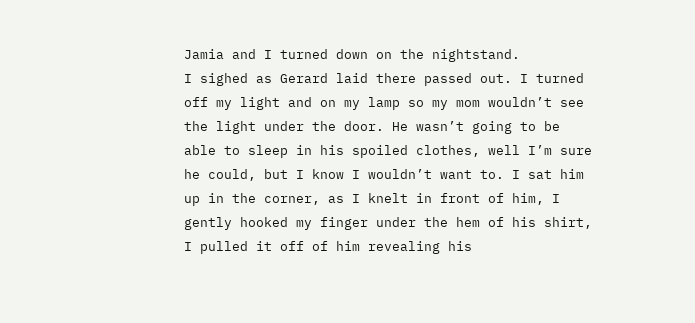Jamia and I turned down on the nightstand.
I sighed as Gerard laid there passed out. I turned off my light and on my lamp so my mom wouldn’t see the light under the door. He wasn’t going to be able to sleep in his spoiled clothes, well I’m sure he could, but I know I wouldn’t want to. I sat him up in the corner, as I knelt in front of him, I gently hooked my finger under the hem of his shirt, I pulled it off of him revealing his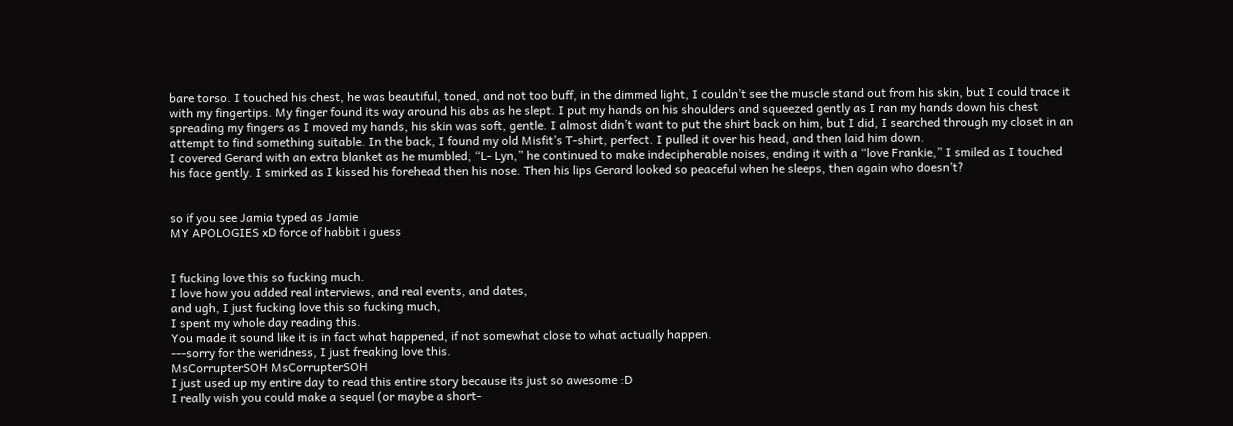bare torso. I touched his chest, he was beautiful, toned, and not too buff, in the dimmed light, I couldn’t see the muscle stand out from his skin, but I could trace it with my fingertips. My finger found its way around his abs as he slept. I put my hands on his shoulders and squeezed gently as I ran my hands down his chest spreading my fingers as I moved my hands, his skin was soft, gentle. I almost didn’t want to put the shirt back on him, but I did, I searched through my closet in an attempt to find something suitable. In the back, I found my old Misfit’s T-shirt, perfect. I pulled it over his head, and then laid him down.
I covered Gerard with an extra blanket as he mumbled, “L- Lyn,” he continued to make indecipherable noises, ending it with a “love Frankie,” I smiled as I touched his face gently. I smirked as I kissed his forehead then his nose. Then his lips Gerard looked so peaceful when he sleeps, then again who doesn’t?


so if you see Jamia typed as Jamie
MY APOLOGIES xD force of habbit i guess


I fucking love this so fucking much.
I love how you added real interviews, and real events, and dates,
and ugh, I just fucking love this so fucking much,
I spent my whole day reading this.
You made it sound like it is in fact what happened, if not somewhat close to what actually happen.
---sorry for the weridness, I just freaking love this.
MsCorrupterSOH MsCorrupterSOH
I just used up my entire day to read this entire story because its just so awesome :D
I really wish you could make a sequel (or maybe a short-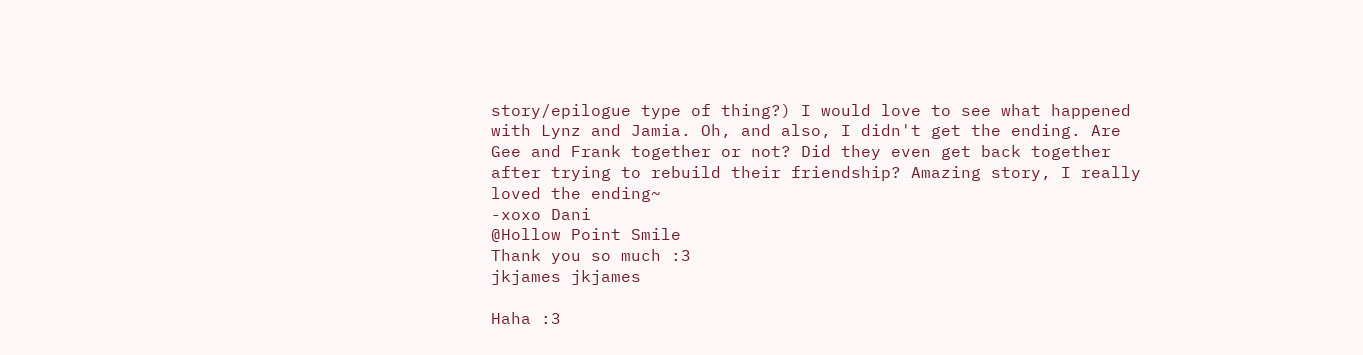story/epilogue type of thing?) I would love to see what happened with Lynz and Jamia. Oh, and also, I didn't get the ending. Are Gee and Frank together or not? Did they even get back together after trying to rebuild their friendship? Amazing story, I really loved the ending~
-xoxo Dani
@Hollow Point Smile
Thank you so much :3
jkjames jkjames

Haha :3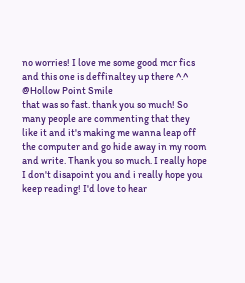no worries! I love me some good mcr fics and this one is deffinaltey up there ^.^
@Hollow Point Smile
that was so fast. thank you so much! So many people are commenting that they like it and it's making me wanna leap off the computer and go hide away in my room and write. Thank you so much. I really hope I don't disapoint you and i really hope you keep reading! I'd love to hear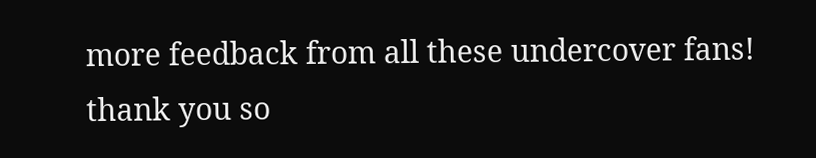more feedback from all these undercover fans! thank you so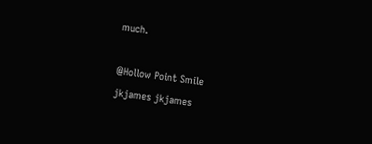much.

@Hollow Point Smile
jkjames jkjames